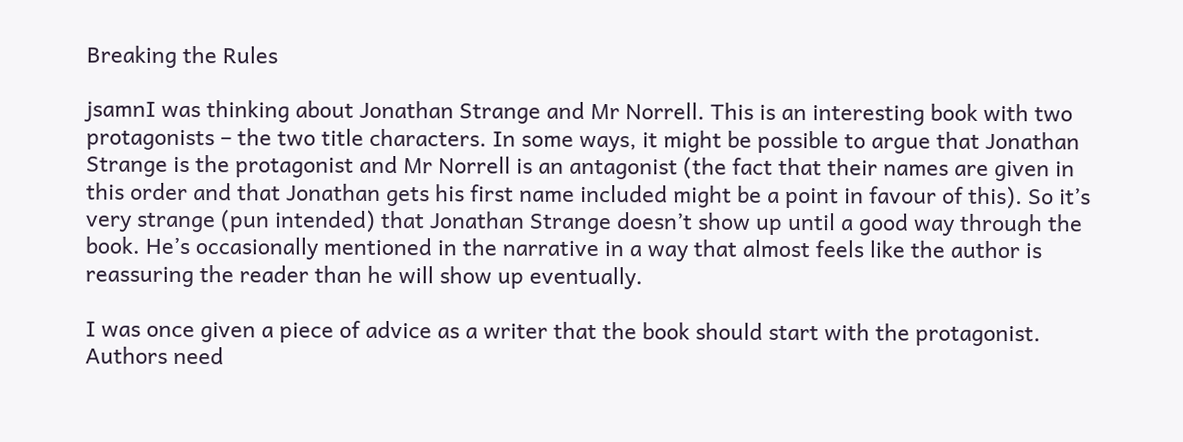Breaking the Rules

jsamnI was thinking about Jonathan Strange and Mr Norrell. This is an interesting book with two protagonists – the two title characters. In some ways, it might be possible to argue that Jonathan Strange is the protagonist and Mr Norrell is an antagonist (the fact that their names are given in this order and that Jonathan gets his first name included might be a point in favour of this). So it’s very strange (pun intended) that Jonathan Strange doesn’t show up until a good way through the book. He’s occasionally mentioned in the narrative in a way that almost feels like the author is reassuring the reader than he will show up eventually.

I was once given a piece of advice as a writer that the book should start with the protagonist. Authors need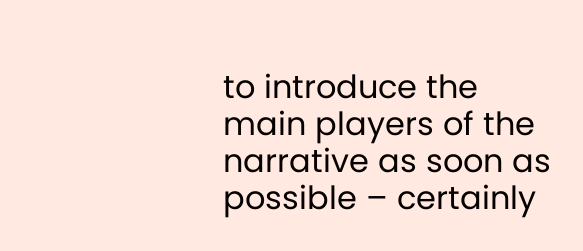to introduce the main players of the narrative as soon as possible – certainly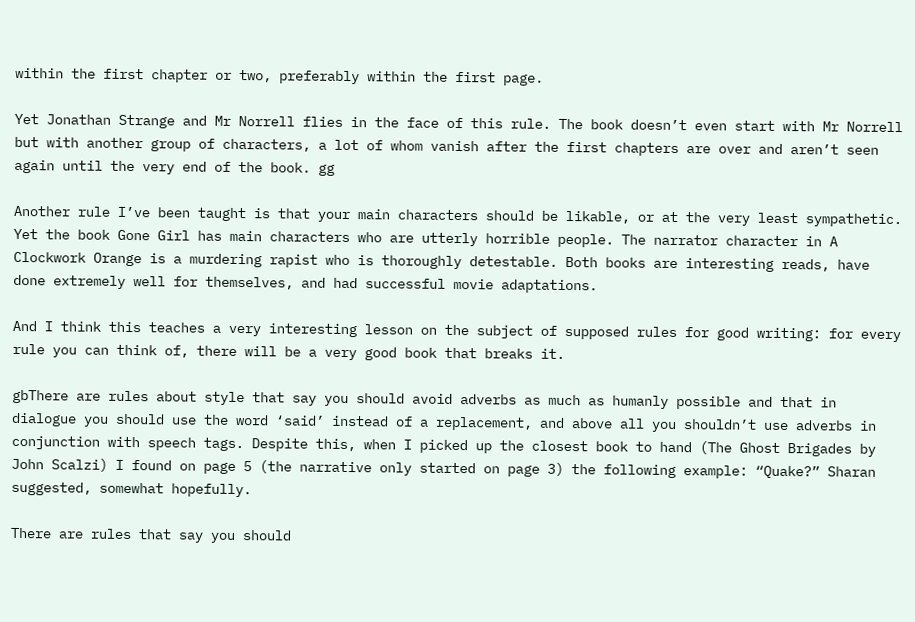within the first chapter or two, preferably within the first page.

Yet Jonathan Strange and Mr Norrell flies in the face of this rule. The book doesn’t even start with Mr Norrell but with another group of characters, a lot of whom vanish after the first chapters are over and aren’t seen again until the very end of the book. gg

Another rule I’ve been taught is that your main characters should be likable, or at the very least sympathetic. Yet the book Gone Girl has main characters who are utterly horrible people. The narrator character in A Clockwork Orange is a murdering rapist who is thoroughly detestable. Both books are interesting reads, have done extremely well for themselves, and had successful movie adaptations.

And I think this teaches a very interesting lesson on the subject of supposed rules for good writing: for every rule you can think of, there will be a very good book that breaks it.

gbThere are rules about style that say you should avoid adverbs as much as humanly possible and that in dialogue you should use the word ‘said’ instead of a replacement, and above all you shouldn’t use adverbs in conjunction with speech tags. Despite this, when I picked up the closest book to hand (The Ghost Brigades by John Scalzi) I found on page 5 (the narrative only started on page 3) the following example: “Quake?” Sharan suggested, somewhat hopefully.

There are rules that say you should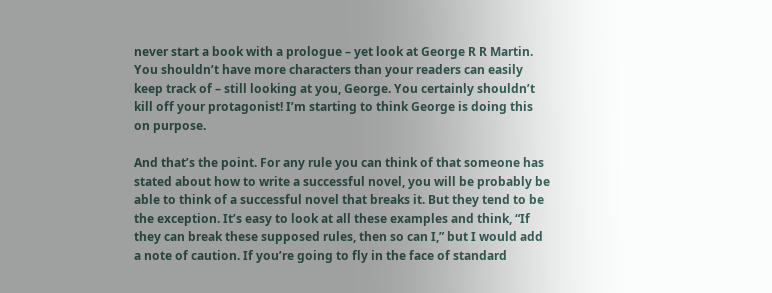never start a book with a prologue – yet look at George R R Martin. You shouldn’t have more characters than your readers can easily keep track of – still looking at you, George. You certainly shouldn’t kill off your protagonist! I’m starting to think George is doing this on purpose.

And that’s the point. For any rule you can think of that someone has stated about how to write a successful novel, you will be probably be able to think of a successful novel that breaks it. But they tend to be the exception. It’s easy to look at all these examples and think, “If they can break these supposed rules, then so can I,” but I would add a note of caution. If you’re going to fly in the face of standard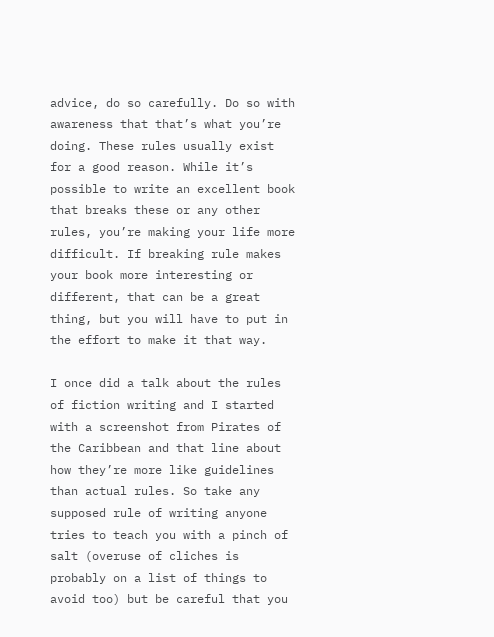advice, do so carefully. Do so with awareness that that’s what you’re doing. These rules usually exist for a good reason. While it’s possible to write an excellent book that breaks these or any other rules, you’re making your life more difficult. If breaking rule makes your book more interesting or different, that can be a great thing, but you will have to put in the effort to make it that way.

I once did a talk about the rules of fiction writing and I started with a screenshot from Pirates of the Caribbean and that line about how they’re more like guidelines than actual rules. So take any supposed rule of writing anyone tries to teach you with a pinch of salt (overuse of cliches is probably on a list of things to avoid too) but be careful that you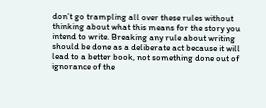don’t go trampling all over these rules without thinking about what this means for the story you intend to write. Breaking any rule about writing should be done as a deliberate act because it will lead to a better book, not something done out of ignorance of the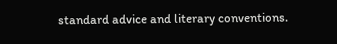standard advice and literary conventions.